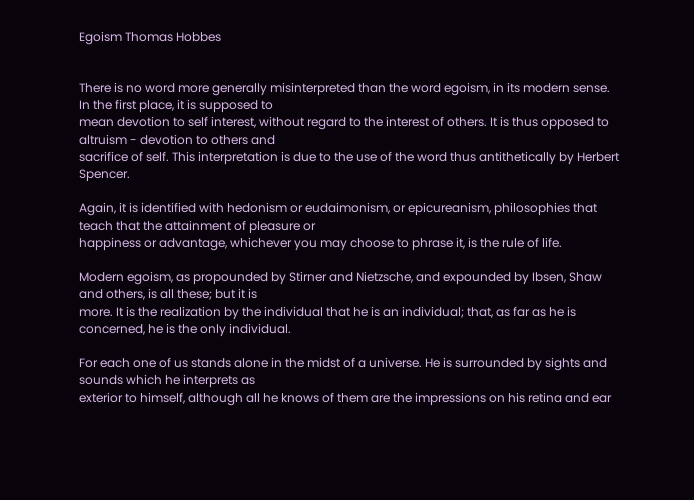Egoism Thomas Hobbes


There is no word more generally misinterpreted than the word egoism, in its modern sense. In the first place, it is supposed to
mean devotion to self interest, without regard to the interest of others. It is thus opposed to altruism - devotion to others and
sacrifice of self. This interpretation is due to the use of the word thus antithetically by Herbert Spencer.

Again, it is identified with hedonism or eudaimonism, or epicureanism, philosophies that teach that the attainment of pleasure or
happiness or advantage, whichever you may choose to phrase it, is the rule of life.

Modern egoism, as propounded by Stirner and Nietzsche, and expounded by Ibsen, Shaw and others, is all these; but it is
more. It is the realization by the individual that he is an individual; that, as far as he is concerned, he is the only individual.

For each one of us stands alone in the midst of a universe. He is surrounded by sights and sounds which he interprets as
exterior to himself, although all he knows of them are the impressions on his retina and ear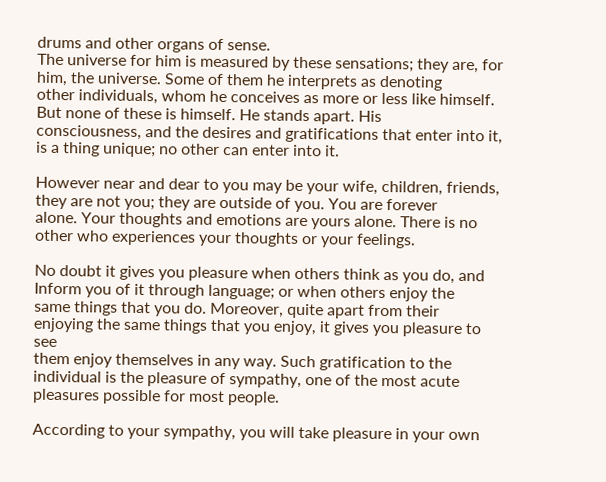drums and other organs of sense.
The universe for him is measured by these sensations; they are, for him, the universe. Some of them he interprets as denoting
other individuals, whom he conceives as more or less like himself. But none of these is himself. He stands apart. His
consciousness, and the desires and gratifications that enter into it, is a thing unique; no other can enter into it.

However near and dear to you may be your wife, children, friends, they are not you; they are outside of you. You are forever
alone. Your thoughts and emotions are yours alone. There is no other who experiences your thoughts or your feelings.

No doubt it gives you pleasure when others think as you do, and Inform you of it through language; or when others enjoy the
same things that you do. Moreover, quite apart from their enjoying the same things that you enjoy, it gives you pleasure to see
them enjoy themselves in any way. Such gratification to the individual is the pleasure of sympathy, one of the most acute
pleasures possible for most people.

According to your sympathy, you will take pleasure in your own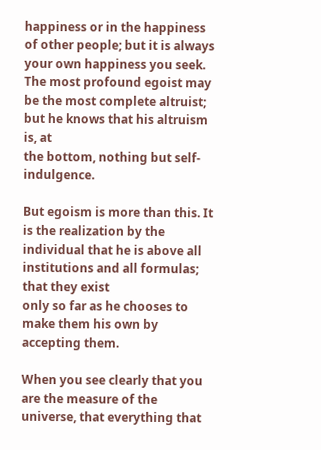happiness or in the happiness of other people; but it is always
your own happiness you seek. The most profound egoist may be the most complete altruist; but he knows that his altruism is, at
the bottom, nothing but self-indulgence.

But egoism is more than this. It is the realization by the individual that he is above all institutions and all formulas; that they exist
only so far as he chooses to make them his own by accepting them.

When you see clearly that you are the measure of the universe, that everything that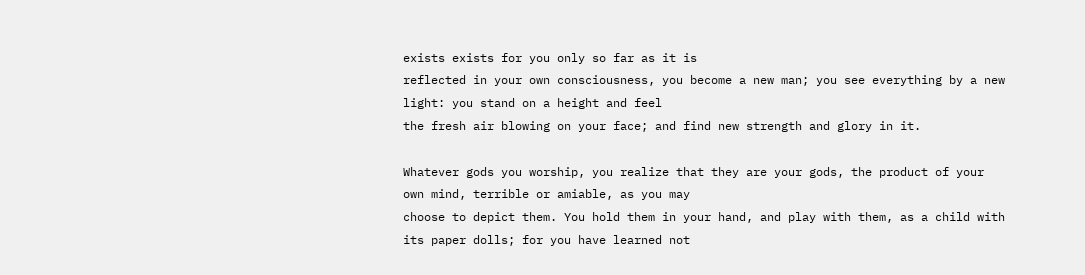exists exists for you only so far as it is
reflected in your own consciousness, you become a new man; you see everything by a new light: you stand on a height and feel
the fresh air blowing on your face; and find new strength and glory in it.

Whatever gods you worship, you realize that they are your gods, the product of your own mind, terrible or amiable, as you may
choose to depict them. You hold them in your hand, and play with them, as a child with its paper dolls; for you have learned not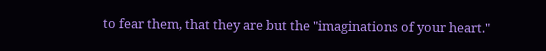to fear them, that they are but the "imaginations of your heart."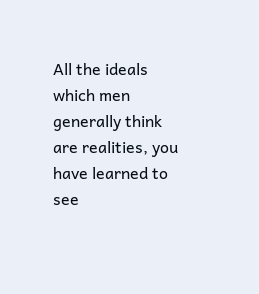All the ideals which men generally think are realities, you have learned to see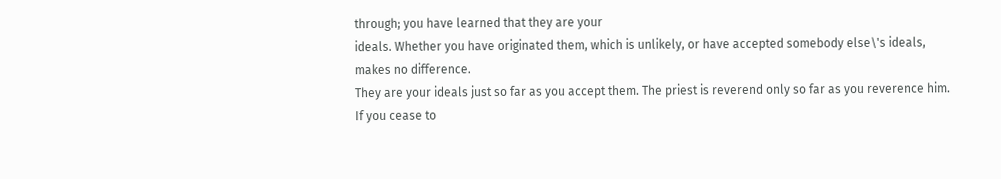through; you have learned that they are your
ideals. Whether you have originated them, which is unlikely, or have accepted somebody else\'s ideals, makes no difference.
They are your ideals just so far as you accept them. The priest is reverend only so far as you reverence him. If you cease to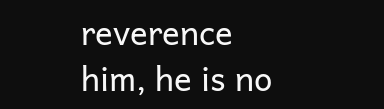reverence him, he is no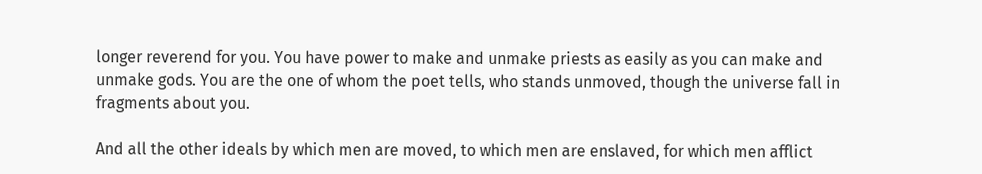longer reverend for you. You have power to make and unmake priests as easily as you can make and
unmake gods. You are the one of whom the poet tells, who stands unmoved, though the universe fall in fragments about you.

And all the other ideals by which men are moved, to which men are enslaved, for which men afflict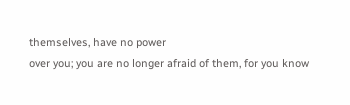themselves, have no power
over you; you are no longer afraid of them, for you know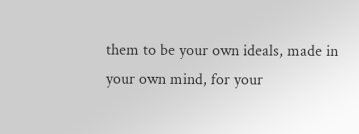them to be your own ideals, made in your own mind, for your